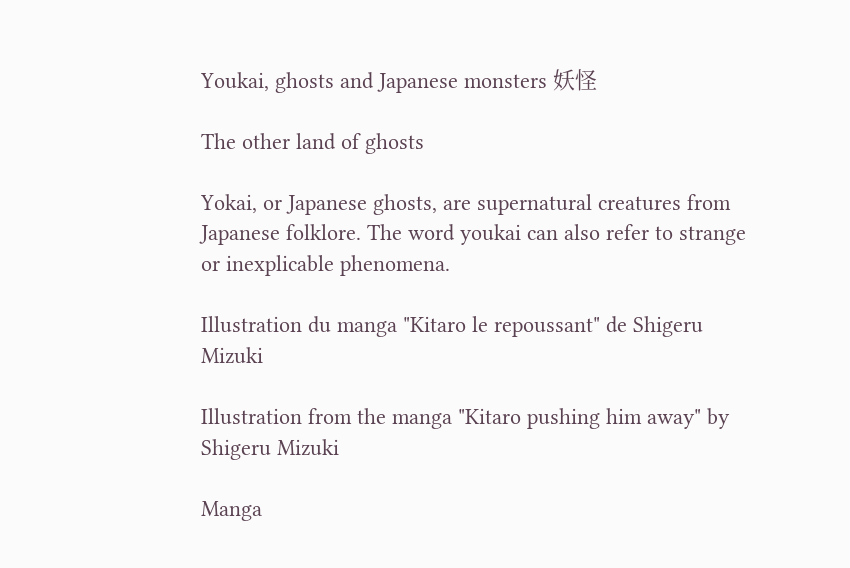Youkai, ghosts and Japanese monsters 妖怪

The other land of ghosts

Yokai, or Japanese ghosts, are supernatural creatures from Japanese folklore. The word youkai can also refer to strange or inexplicable phenomena.

Illustration du manga "Kitaro le repoussant" de Shigeru Mizuki

Illustration from the manga "Kitaro pushing him away" by Shigeru Mizuki

Manga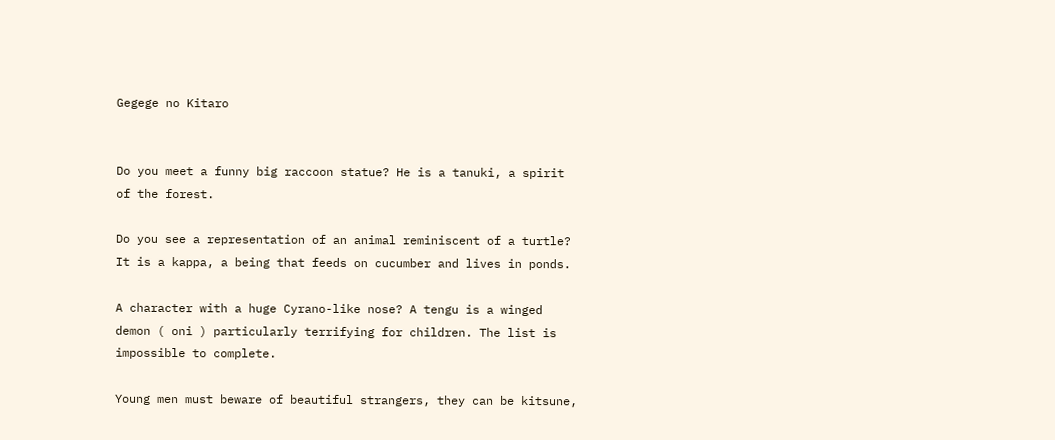Gegege no Kitaro


Do you meet a funny big raccoon statue? He is a tanuki, a spirit of the forest.

Do you see a representation of an animal reminiscent of a turtle? It is a kappa, a being that feeds on cucumber and lives in ponds.

A character with a huge Cyrano-like nose? A tengu is a winged demon ( oni ) particularly terrifying for children. The list is impossible to complete.

Young men must beware of beautiful strangers, they can be kitsune,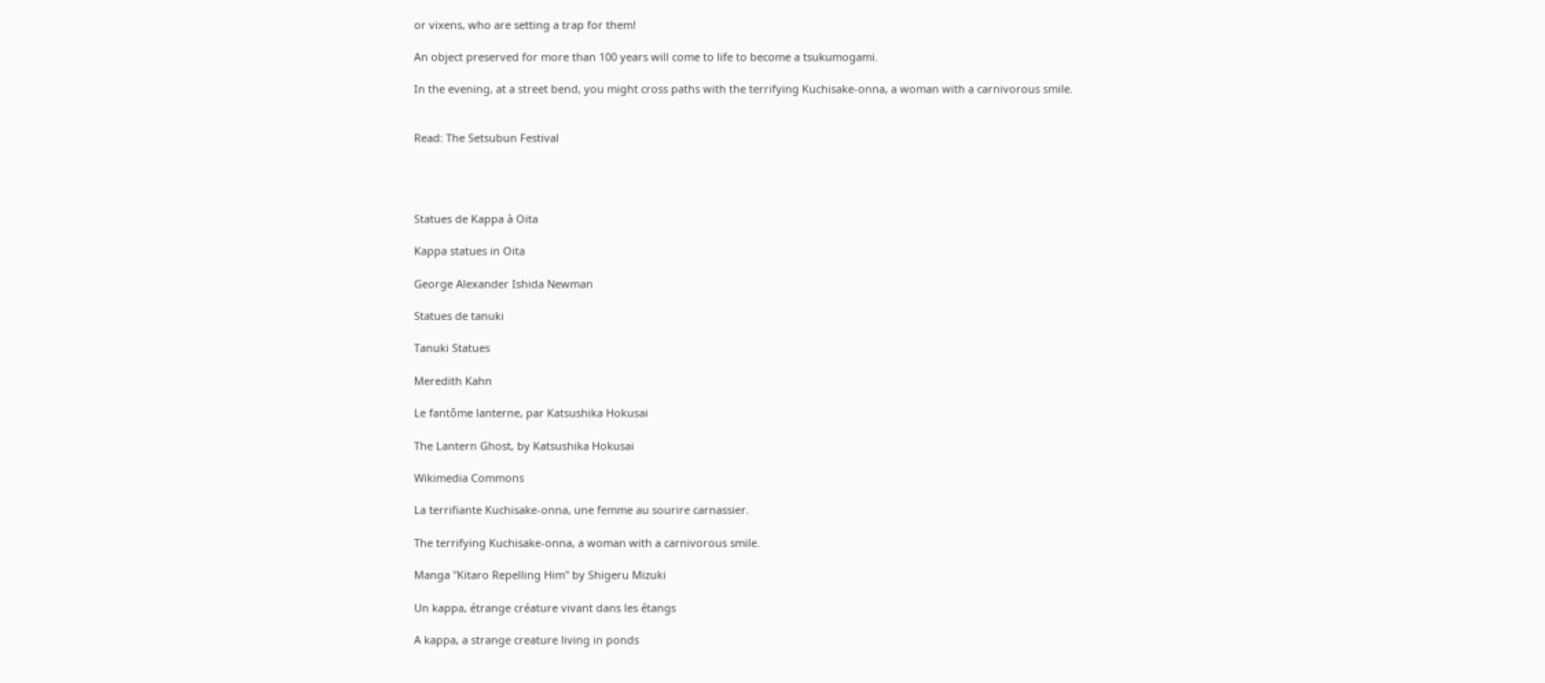or vixens, who are setting a trap for them!

An object preserved for more than 100 years will come to life to become a tsukumogami.

In the evening, at a street bend, you might cross paths with the terrifying Kuchisake-onna, a woman with a carnivorous smile.


Read: The Setsubun Festival




Statues de Kappa à Oita

Kappa statues in Oita

George Alexander Ishida Newman

Statues de tanuki

Tanuki Statues

Meredith Kahn

Le fantôme lanterne, par Katsushika Hokusai

The Lantern Ghost, by Katsushika Hokusai

Wikimedia Commons

La terrifiante Kuchisake-onna, une femme au sourire carnassier.

The terrifying Kuchisake-onna, a woman with a carnivorous smile.

Manga "Kitaro Repelling Him" by Shigeru Mizuki

Un kappa, étrange créature vivant dans les étangs

A kappa, a strange creature living in ponds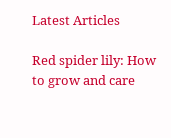Latest Articles

Red spider lily: How to grow and care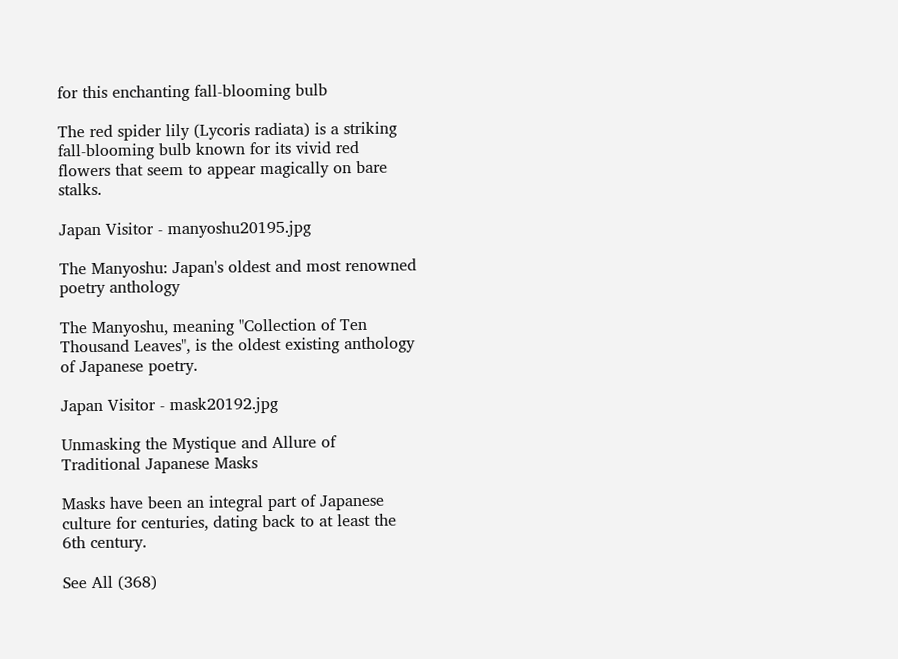for this enchanting fall-blooming bulb

The red spider lily (Lycoris radiata) is a striking fall-blooming bulb known for its vivid red flowers that seem to appear magically on bare stalks.

Japan Visitor - manyoshu20195.jpg

The Manyoshu: Japan's oldest and most renowned poetry anthology

The Manyoshu, meaning "Collection of Ten Thousand Leaves", is the oldest existing anthology of Japanese poetry.

Japan Visitor - mask20192.jpg

Unmasking the Mystique and Allure of Traditional Japanese Masks

Masks have been an integral part of Japanese culture for centuries, dating back to at least the 6th century.

See All (368)